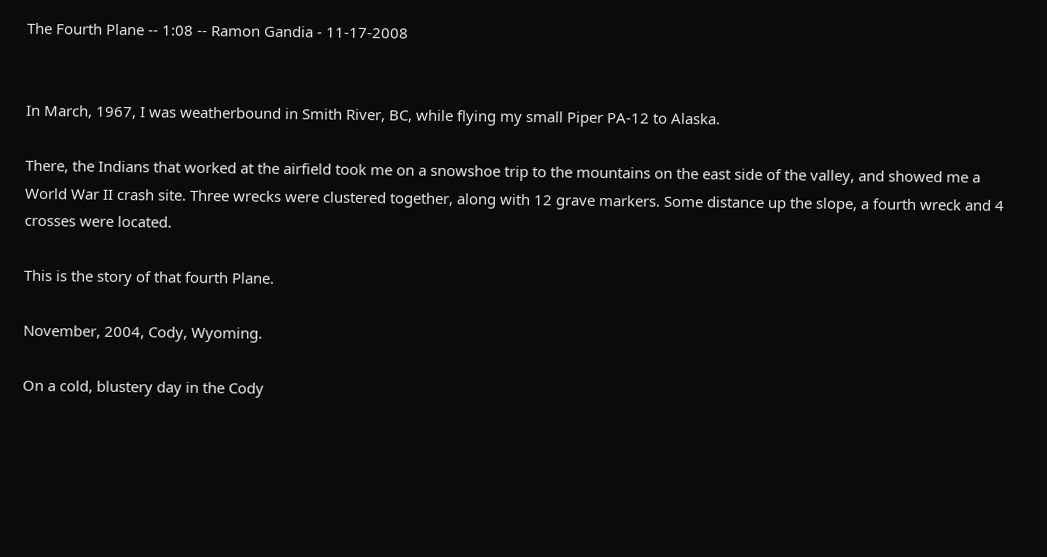The Fourth Plane -- 1:08 -- Ramon Gandia - 11-17-2008


In March, 1967, I was weatherbound in Smith River, BC, while flying my small Piper PA-12 to Alaska.

There, the Indians that worked at the airfield took me on a snowshoe trip to the mountains on the east side of the valley, and showed me a World War II crash site. Three wrecks were clustered together, along with 12 grave markers. Some distance up the slope, a fourth wreck and 4 crosses were located.

This is the story of that fourth Plane.

November, 2004, Cody, Wyoming.

On a cold, blustery day in the Cody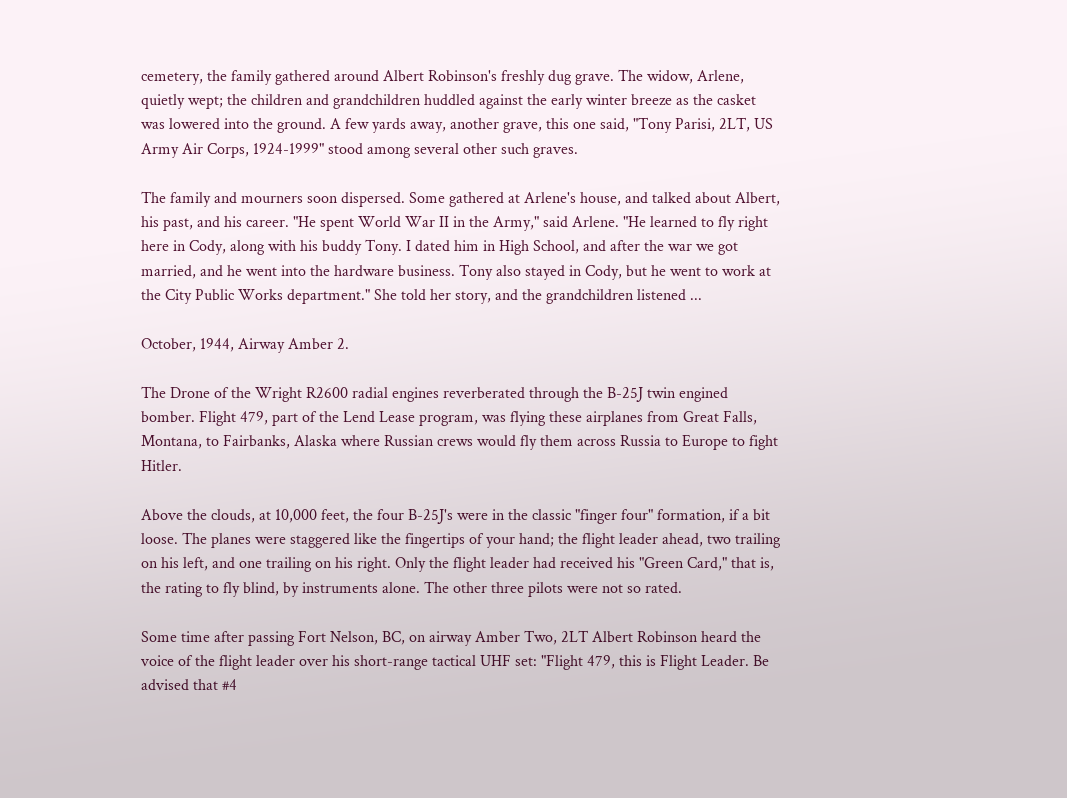cemetery, the family gathered around Albert Robinson's freshly dug grave. The widow, Arlene, quietly wept; the children and grandchildren huddled against the early winter breeze as the casket was lowered into the ground. A few yards away, another grave, this one said, "Tony Parisi, 2LT, US Army Air Corps, 1924-1999" stood among several other such graves.

The family and mourners soon dispersed. Some gathered at Arlene's house, and talked about Albert, his past, and his career. "He spent World War II in the Army," said Arlene. "He learned to fly right here in Cody, along with his buddy Tony. I dated him in High School, and after the war we got married, and he went into the hardware business. Tony also stayed in Cody, but he went to work at the City Public Works department." She told her story, and the grandchildren listened ...

October, 1944, Airway Amber 2.

The Drone of the Wright R2600 radial engines reverberated through the B-25J twin engined bomber. Flight 479, part of the Lend Lease program, was flying these airplanes from Great Falls, Montana, to Fairbanks, Alaska where Russian crews would fly them across Russia to Europe to fight Hitler.

Above the clouds, at 10,000 feet, the four B-25J's were in the classic "finger four" formation, if a bit loose. The planes were staggered like the fingertips of your hand; the flight leader ahead, two trailing on his left, and one trailing on his right. Only the flight leader had received his "Green Card," that is, the rating to fly blind, by instruments alone. The other three pilots were not so rated.

Some time after passing Fort Nelson, BC, on airway Amber Two, 2LT Albert Robinson heard the voice of the flight leader over his short-range tactical UHF set: "Flight 479, this is Flight Leader. Be advised that #4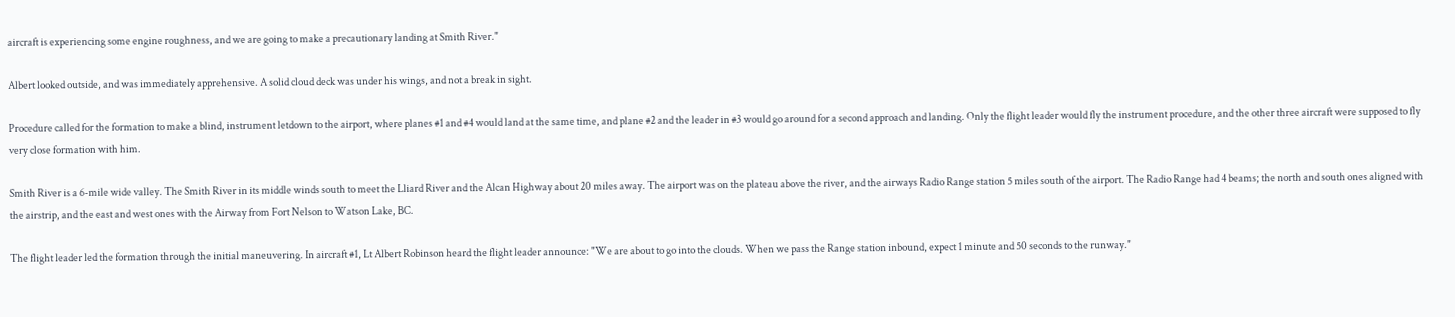aircraft is experiencing some engine roughness, and we are going to make a precautionary landing at Smith River."

Albert looked outside, and was immediately apprehensive. A solid cloud deck was under his wings, and not a break in sight.

Procedure called for the formation to make a blind, instrument letdown to the airport, where planes #1 and #4 would land at the same time, and plane #2 and the leader in #3 would go around for a second approach and landing. Only the flight leader would fly the instrument procedure, and the other three aircraft were supposed to fly very close formation with him.

Smith River is a 6-mile wide valley. The Smith River in its middle winds south to meet the Lliard River and the Alcan Highway about 20 miles away. The airport was on the plateau above the river, and the airways Radio Range station 5 miles south of the airport. The Radio Range had 4 beams; the north and south ones aligned with the airstrip, and the east and west ones with the Airway from Fort Nelson to Watson Lake, BC.

The flight leader led the formation through the initial maneuvering. In aircraft #1, Lt Albert Robinson heard the flight leader announce: "We are about to go into the clouds. When we pass the Range station inbound, expect 1 minute and 50 seconds to the runway."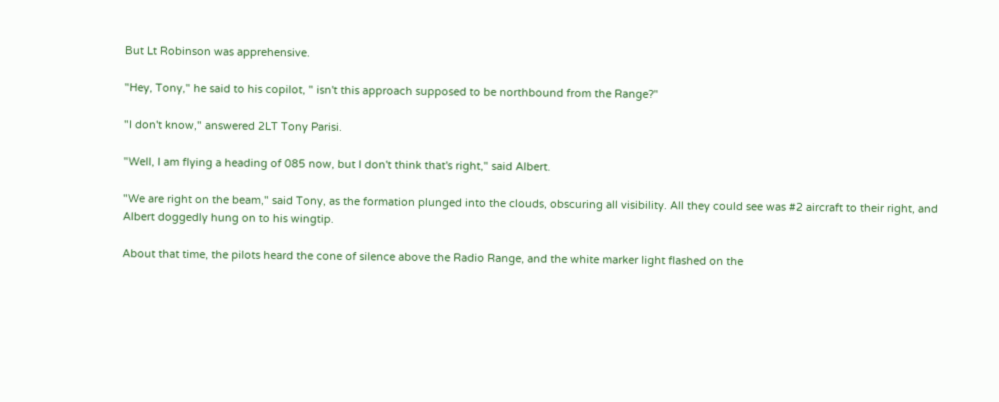But Lt Robinson was apprehensive.

"Hey, Tony," he said to his copilot, " isn't this approach supposed to be northbound from the Range?"

"I don't know," answered 2LT Tony Parisi.

"Well, I am flying a heading of 085 now, but I don't think that's right," said Albert.

"We are right on the beam," said Tony, as the formation plunged into the clouds, obscuring all visibility. All they could see was #2 aircraft to their right, and Albert doggedly hung on to his wingtip.

About that time, the pilots heard the cone of silence above the Radio Range, and the white marker light flashed on the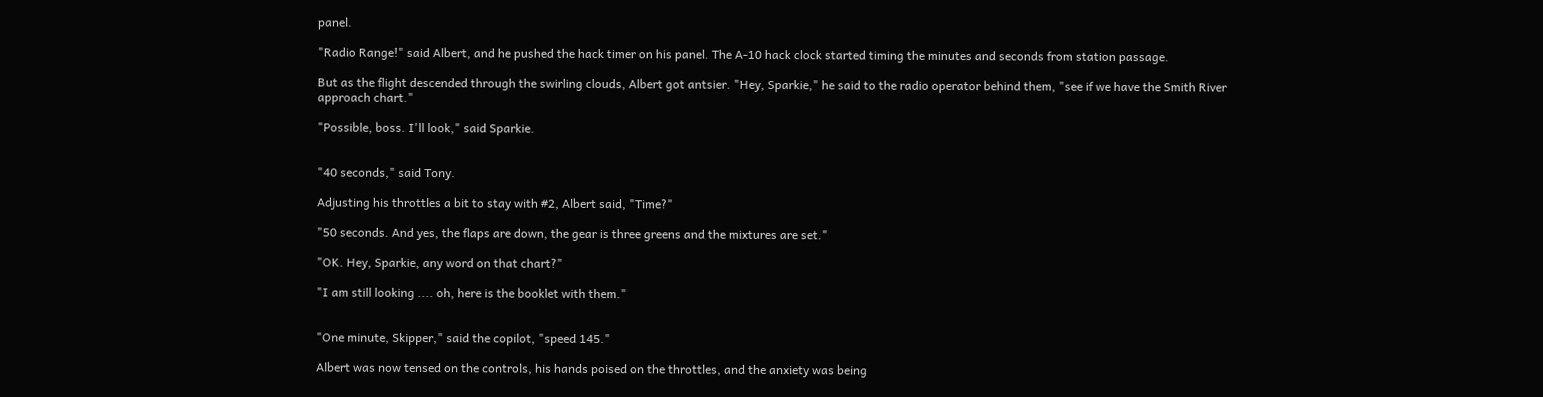panel.

"Radio Range!" said Albert, and he pushed the hack timer on his panel. The A-10 hack clock started timing the minutes and seconds from station passage.

But as the flight descended through the swirling clouds, Albert got antsier. "Hey, Sparkie," he said to the radio operator behind them, "see if we have the Smith River approach chart."

"Possible, boss. I'll look," said Sparkie.


"40 seconds," said Tony.

Adjusting his throttles a bit to stay with #2, Albert said, "Time?"

"50 seconds. And yes, the flaps are down, the gear is three greens and the mixtures are set."

"OK. Hey, Sparkie, any word on that chart?"

"I am still looking .... oh, here is the booklet with them."


"One minute, Skipper," said the copilot, "speed 145."

Albert was now tensed on the controls, his hands poised on the throttles, and the anxiety was being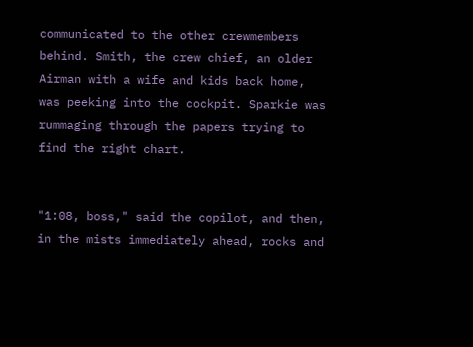communicated to the other crewmembers behind. Smith, the crew chief, an older Airman with a wife and kids back home, was peeking into the cockpit. Sparkie was rummaging through the papers trying to find the right chart.


"1:08, boss," said the copilot, and then, in the mists immediately ahead, rocks and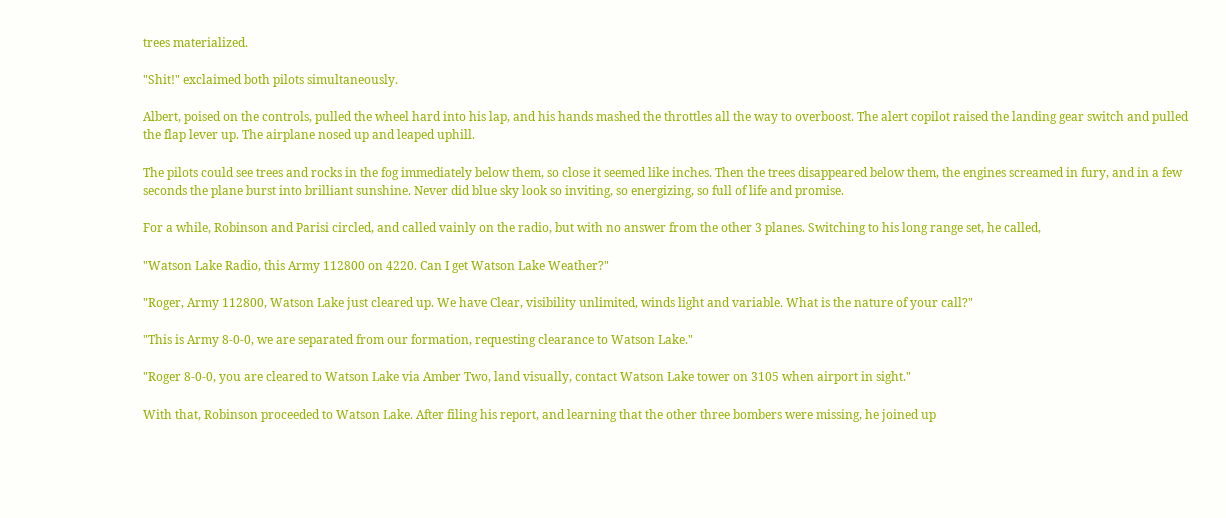trees materialized.

"Shit!" exclaimed both pilots simultaneously.

Albert, poised on the controls, pulled the wheel hard into his lap, and his hands mashed the throttles all the way to overboost. The alert copilot raised the landing gear switch and pulled the flap lever up. The airplane nosed up and leaped uphill.

The pilots could see trees and rocks in the fog immediately below them, so close it seemed like inches. Then the trees disappeared below them, the engines screamed in fury, and in a few seconds the plane burst into brilliant sunshine. Never did blue sky look so inviting, so energizing, so full of life and promise.

For a while, Robinson and Parisi circled, and called vainly on the radio, but with no answer from the other 3 planes. Switching to his long range set, he called,

"Watson Lake Radio, this Army 112800 on 4220. Can I get Watson Lake Weather?"

"Roger, Army 112800, Watson Lake just cleared up. We have Clear, visibility unlimited, winds light and variable. What is the nature of your call?"

"This is Army 8-0-0, we are separated from our formation, requesting clearance to Watson Lake."

"Roger 8-0-0, you are cleared to Watson Lake via Amber Two, land visually, contact Watson Lake tower on 3105 when airport in sight."

With that, Robinson proceeded to Watson Lake. After filing his report, and learning that the other three bombers were missing, he joined up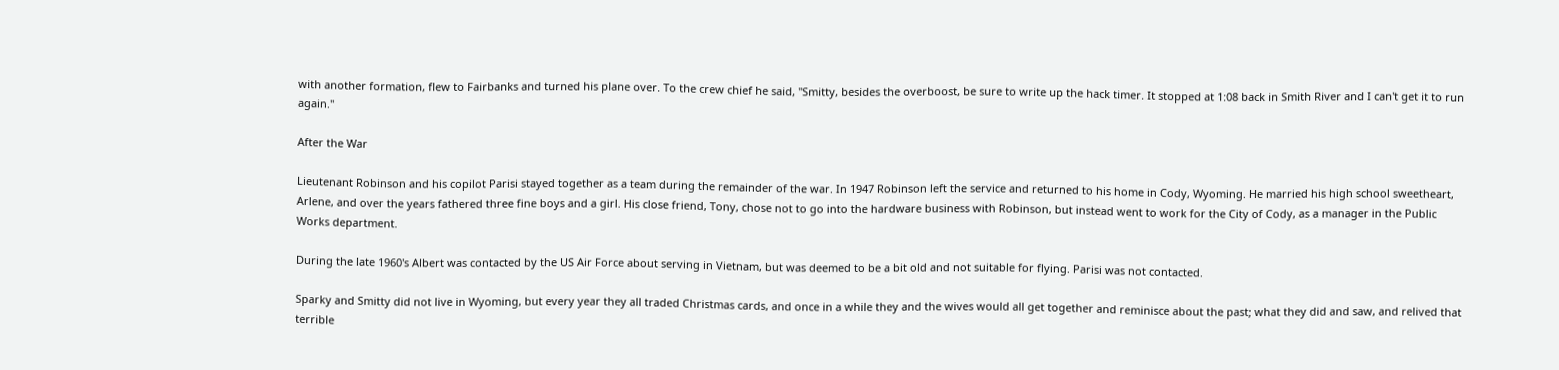with another formation, flew to Fairbanks and turned his plane over. To the crew chief he said, "Smitty, besides the overboost, be sure to write up the hack timer. It stopped at 1:08 back in Smith River and I can't get it to run again."

After the War

Lieutenant Robinson and his copilot Parisi stayed together as a team during the remainder of the war. In 1947 Robinson left the service and returned to his home in Cody, Wyoming. He married his high school sweetheart, Arlene, and over the years fathered three fine boys and a girl. His close friend, Tony, chose not to go into the hardware business with Robinson, but instead went to work for the City of Cody, as a manager in the Public Works department.

During the late 1960's Albert was contacted by the US Air Force about serving in Vietnam, but was deemed to be a bit old and not suitable for flying. Parisi was not contacted.

Sparky and Smitty did not live in Wyoming, but every year they all traded Christmas cards, and once in a while they and the wives would all get together and reminisce about the past; what they did and saw, and relived that terrible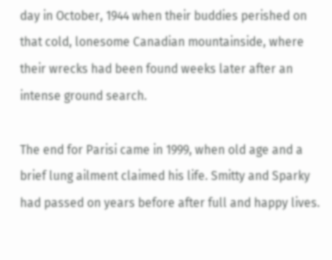day in October, 1944 when their buddies perished on that cold, lonesome Canadian mountainside, where their wrecks had been found weeks later after an intense ground search.

The end for Parisi came in 1999, when old age and a brief lung ailment claimed his life. Smitty and Sparky had passed on years before after full and happy lives.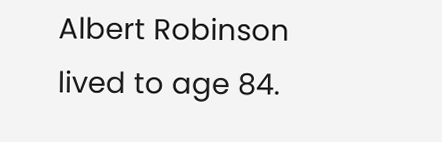Albert Robinson lived to age 84.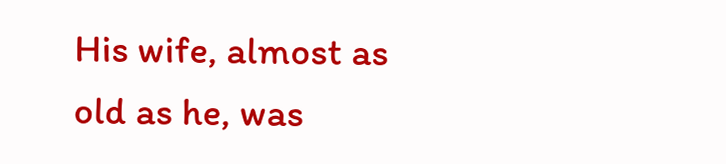His wife, almost as old as he, was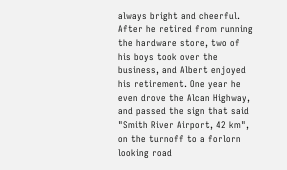always bright and cheerful. After he retired from running the hardware store, two of his boys took over the business, and Albert enjoyed his retirement. One year he even drove the Alcan Highway, and passed the sign that said "Smith River Airport, 42 km", on the turnoff to a forlorn looking road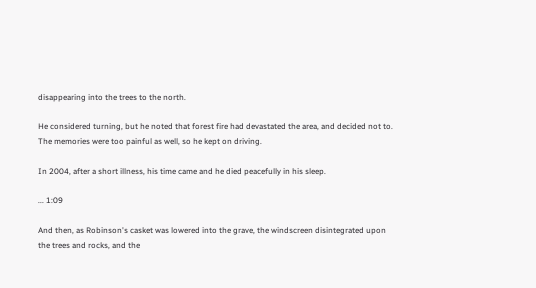disappearing into the trees to the north.

He considered turning, but he noted that forest fire had devastated the area, and decided not to. The memories were too painful as well, so he kept on driving.

In 2004, after a short illness, his time came and he died peacefully in his sleep.

... 1:09

And then, as Robinson's casket was lowered into the grave, the windscreen disintegrated upon the trees and rocks, and the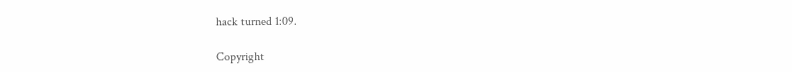hack turned 1:09.

Copyright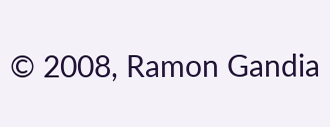© 2008, Ramon Gandia